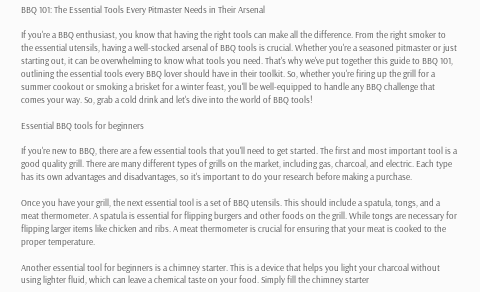BBQ 101: The Essential Tools Every Pitmaster Needs in Their Arsenal

If you're a BBQ enthusiast, you know that having the right tools can make all the difference. From the right smoker to the essential utensils, having a well-stocked arsenal of BBQ tools is crucial. Whether you're a seasoned pitmaster or just starting out, it can be overwhelming to know what tools you need. That's why we've put together this guide to BBQ 101, outlining the essential tools every BBQ lover should have in their toolkit. So, whether you're firing up the grill for a summer cookout or smoking a brisket for a winter feast, you'll be well-equipped to handle any BBQ challenge that comes your way. So, grab a cold drink and let's dive into the world of BBQ tools!

Essential BBQ tools for beginners

If you're new to BBQ, there are a few essential tools that you'll need to get started. The first and most important tool is a good quality grill. There are many different types of grills on the market, including gas, charcoal, and electric. Each type has its own advantages and disadvantages, so it's important to do your research before making a purchase.

Once you have your grill, the next essential tool is a set of BBQ utensils. This should include a spatula, tongs, and a meat thermometer. A spatula is essential for flipping burgers and other foods on the grill. While tongs are necessary for flipping larger items like chicken and ribs. A meat thermometer is crucial for ensuring that your meat is cooked to the proper temperature.

Another essential tool for beginners is a chimney starter. This is a device that helps you light your charcoal without using lighter fluid, which can leave a chemical taste on your food. Simply fill the chimney starter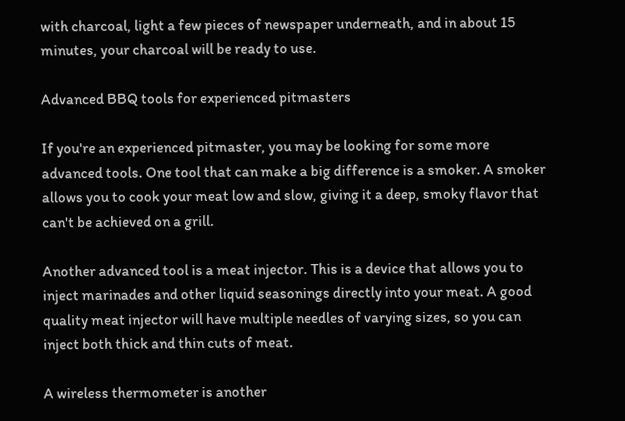with charcoal, light a few pieces of newspaper underneath, and in about 15 minutes, your charcoal will be ready to use.

Advanced BBQ tools for experienced pitmasters

If you're an experienced pitmaster, you may be looking for some more advanced tools. One tool that can make a big difference is a smoker. A smoker allows you to cook your meat low and slow, giving it a deep, smoky flavor that can't be achieved on a grill.

Another advanced tool is a meat injector. This is a device that allows you to inject marinades and other liquid seasonings directly into your meat. A good quality meat injector will have multiple needles of varying sizes, so you can inject both thick and thin cuts of meat.

A wireless thermometer is another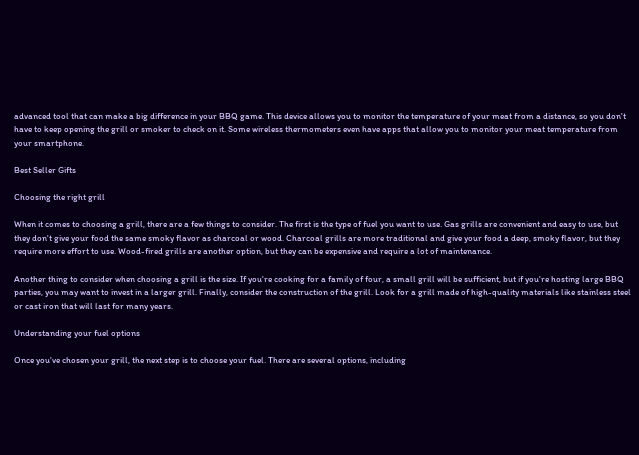advanced tool that can make a big difference in your BBQ game. This device allows you to monitor the temperature of your meat from a distance, so you don't have to keep opening the grill or smoker to check on it. Some wireless thermometers even have apps that allow you to monitor your meat temperature from your smartphone.

Best Seller Gifts

Choosing the right grill

When it comes to choosing a grill, there are a few things to consider. The first is the type of fuel you want to use. Gas grills are convenient and easy to use, but they don't give your food the same smoky flavor as charcoal or wood. Charcoal grills are more traditional and give your food a deep, smoky flavor, but they require more effort to use. Wood-fired grills are another option, but they can be expensive and require a lot of maintenance.

Another thing to consider when choosing a grill is the size. If you're cooking for a family of four, a small grill will be sufficient, but if you're hosting large BBQ parties, you may want to invest in a larger grill. Finally, consider the construction of the grill. Look for a grill made of high-quality materials like stainless steel or cast iron that will last for many years.

Understanding your fuel options

Once you've chosen your grill, the next step is to choose your fuel. There are several options, including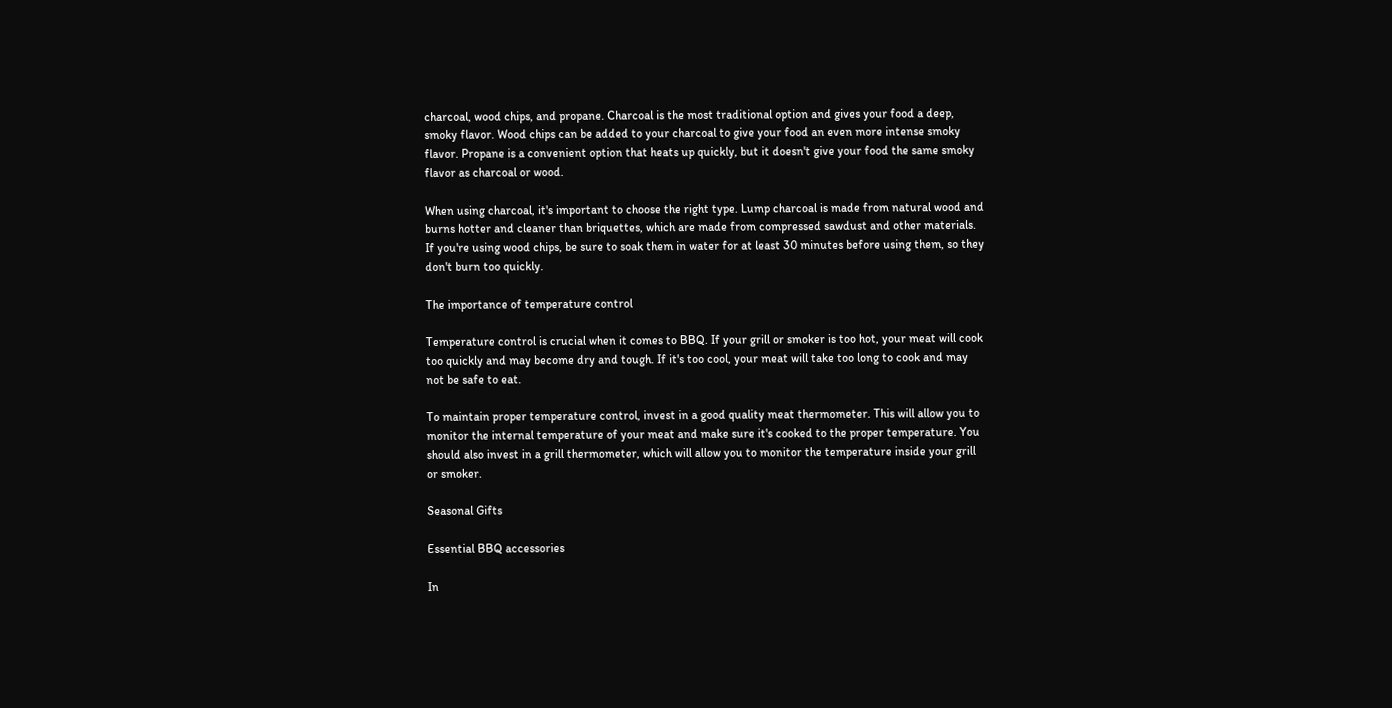charcoal, wood chips, and propane. Charcoal is the most traditional option and gives your food a deep, smoky flavor. Wood chips can be added to your charcoal to give your food an even more intense smoky flavor. Propane is a convenient option that heats up quickly, but it doesn't give your food the same smoky flavor as charcoal or wood.

When using charcoal, it's important to choose the right type. Lump charcoal is made from natural wood and burns hotter and cleaner than briquettes, which are made from compressed sawdust and other materials. If you're using wood chips, be sure to soak them in water for at least 30 minutes before using them, so they don't burn too quickly.

The importance of temperature control

Temperature control is crucial when it comes to BBQ. If your grill or smoker is too hot, your meat will cook too quickly and may become dry and tough. If it's too cool, your meat will take too long to cook and may not be safe to eat.

To maintain proper temperature control, invest in a good quality meat thermometer. This will allow you to monitor the internal temperature of your meat and make sure it's cooked to the proper temperature. You should also invest in a grill thermometer, which will allow you to monitor the temperature inside your grill or smoker.

Seasonal Gifts

Essential BBQ accessories

In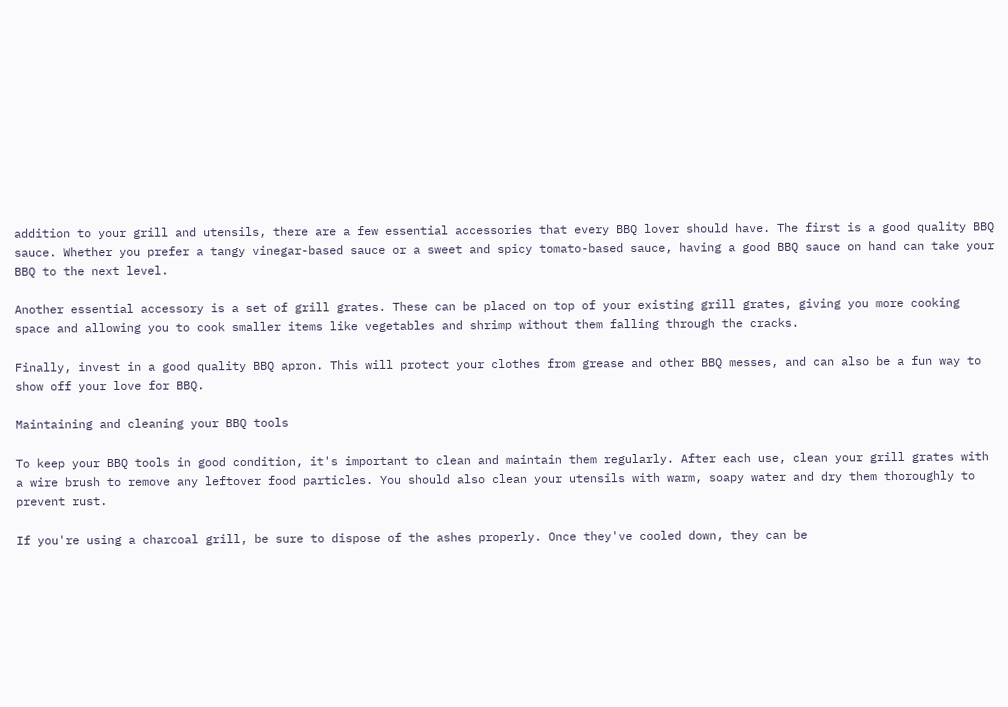addition to your grill and utensils, there are a few essential accessories that every BBQ lover should have. The first is a good quality BBQ sauce. Whether you prefer a tangy vinegar-based sauce or a sweet and spicy tomato-based sauce, having a good BBQ sauce on hand can take your BBQ to the next level.

Another essential accessory is a set of grill grates. These can be placed on top of your existing grill grates, giving you more cooking space and allowing you to cook smaller items like vegetables and shrimp without them falling through the cracks.

Finally, invest in a good quality BBQ apron. This will protect your clothes from grease and other BBQ messes, and can also be a fun way to show off your love for BBQ.

Maintaining and cleaning your BBQ tools

To keep your BBQ tools in good condition, it's important to clean and maintain them regularly. After each use, clean your grill grates with a wire brush to remove any leftover food particles. You should also clean your utensils with warm, soapy water and dry them thoroughly to prevent rust.

If you're using a charcoal grill, be sure to dispose of the ashes properly. Once they've cooled down, they can be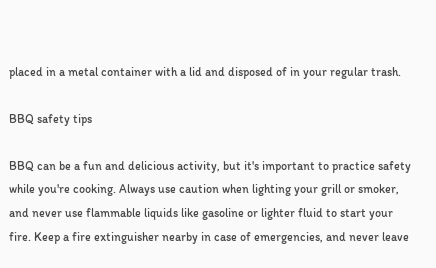placed in a metal container with a lid and disposed of in your regular trash.

BBQ safety tips

BBQ can be a fun and delicious activity, but it's important to practice safety while you're cooking. Always use caution when lighting your grill or smoker, and never use flammable liquids like gasoline or lighter fluid to start your fire. Keep a fire extinguisher nearby in case of emergencies, and never leave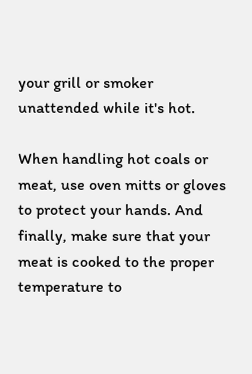your grill or smoker unattended while it's hot.

When handling hot coals or meat, use oven mitts or gloves to protect your hands. And finally, make sure that your meat is cooked to the proper temperature to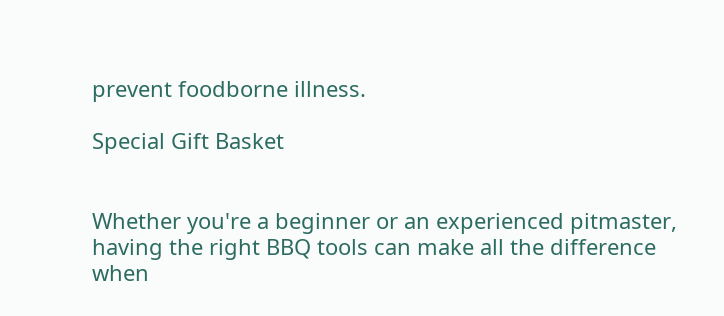prevent foodborne illness.

Special Gift Basket


Whether you're a beginner or an experienced pitmaster, having the right BBQ tools can make all the difference when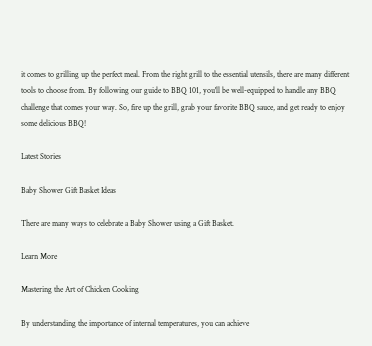it comes to grilling up the perfect meal. From the right grill to the essential utensils, there are many different tools to choose from. By following our guide to BBQ 101, you'll be well-equipped to handle any BBQ challenge that comes your way. So, fire up the grill, grab your favorite BBQ sauce, and get ready to enjoy some delicious BBQ!

Latest Stories

Baby Shower Gift Basket Ideas

There are many ways to celebrate a Baby Shower using a Gift Basket.

Learn More

Mastering the Art of Chicken Cooking

By understanding the importance of internal temperatures, you can achieve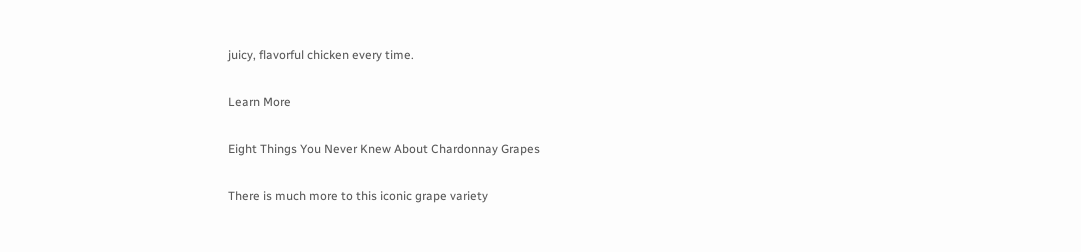juicy, flavorful chicken every time.

Learn More

Eight Things You Never Knew About Chardonnay Grapes

There is much more to this iconic grape variety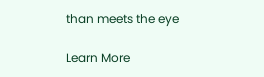than meets the eye

Learn More